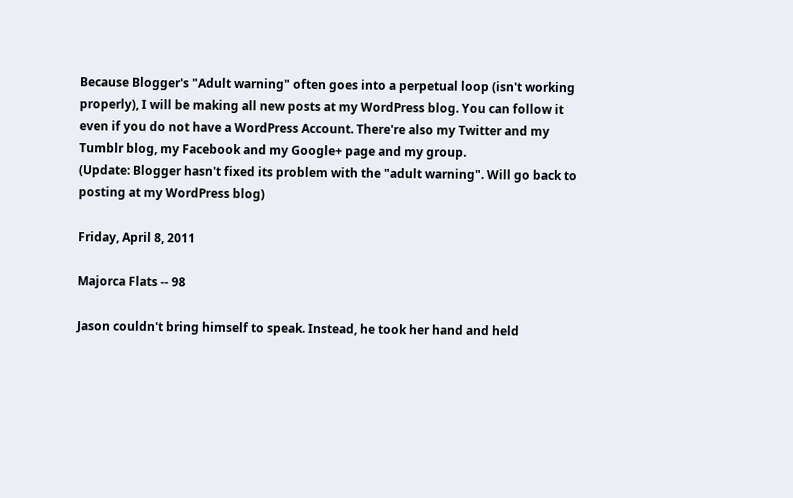Because Blogger's "Adult warning" often goes into a perpetual loop (isn't working properly), I will be making all new posts at my WordPress blog. You can follow it even if you do not have a WordPress Account. There're also my Twitter and my Tumblr blog, my Facebook and my Google+ page and my group.
(Update: Blogger hasn't fixed its problem with the "adult warning". Will go back to posting at my WordPress blog)

Friday, April 8, 2011

Majorca Flats -- 98

Jason couldn't bring himself to speak. Instead, he took her hand and held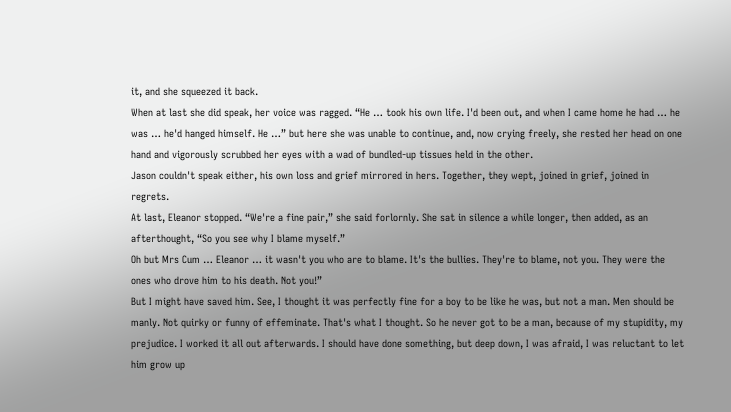it, and she squeezed it back.
When at last she did speak, her voice was ragged. “He … took his own life. I'd been out, and when I came home he had … he was … he'd hanged himself. He …” but here she was unable to continue, and, now crying freely, she rested her head on one hand and vigorously scrubbed her eyes with a wad of bundled-up tissues held in the other.
Jason couldn't speak either, his own loss and grief mirrored in hers. Together, they wept, joined in grief, joined in regrets.
At last, Eleanor stopped. “We're a fine pair,” she said forlornly. She sat in silence a while longer, then added, as an afterthought, “So you see why I blame myself.”
Oh but Mrs Cum … Eleanor … it wasn't you who are to blame. It's the bullies. They're to blame, not you. They were the ones who drove him to his death. Not you!”
But I might have saved him. See, I thought it was perfectly fine for a boy to be like he was, but not a man. Men should be manly. Not quirky or funny of effeminate. That's what I thought. So he never got to be a man, because of my stupidity, my prejudice. I worked it all out afterwards. I should have done something, but deep down, I was afraid, I was reluctant to let him grow up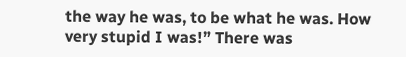the way he was, to be what he was. How very stupid I was!” There was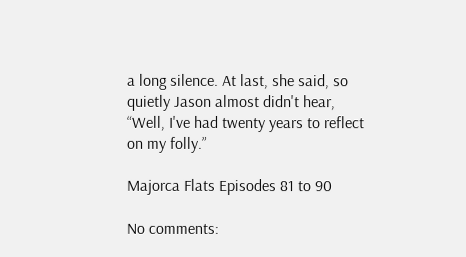a long silence. At last, she said, so quietly Jason almost didn't hear, “Well, I've had twenty years to reflect on my folly.”

Majorca Flats Episodes 81 to 90

No comments: